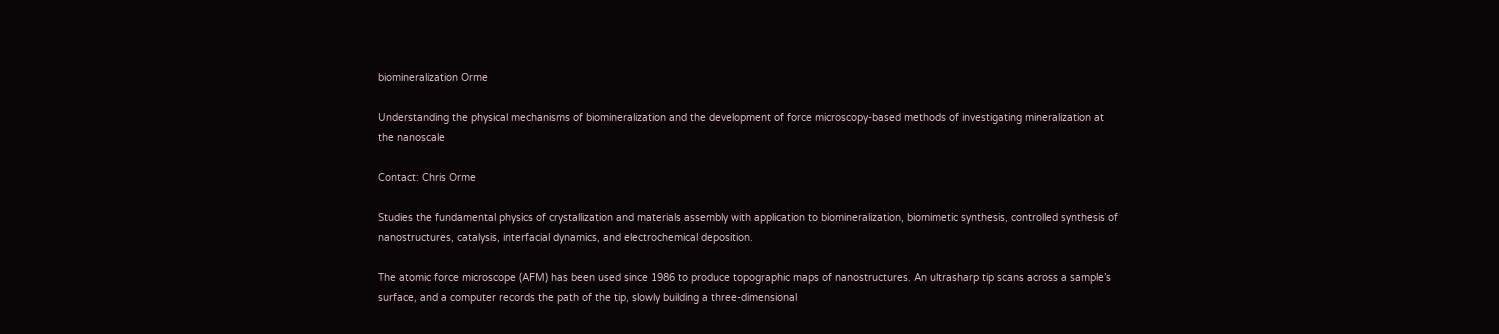biomineralization Orme

Understanding the physical mechanisms of biomineralization and the development of force microscopy-based methods of investigating mineralization at the nanoscale

Contact: Chris Orme

Studies the fundamental physics of crystallization and materials assembly with application to biomineralization, biomimetic synthesis, controlled synthesis of nanostructures, catalysis, interfacial dynamics, and electrochemical deposition.

The atomic force microscope (AFM) has been used since 1986 to produce topographic maps of nanostructures. An ultrasharp tip scans across a sample’s surface, and a computer records the path of the tip, slowly building a three-dimensional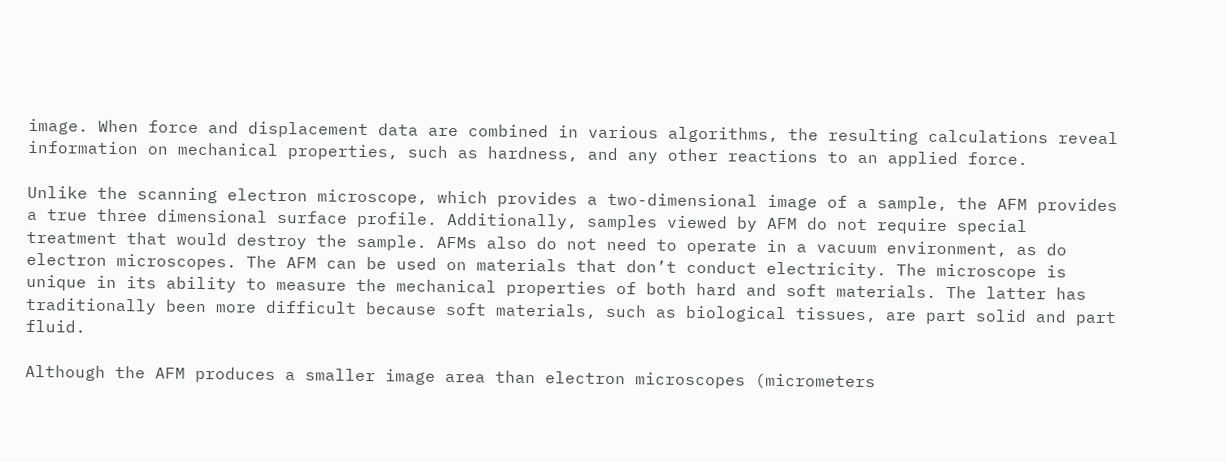image. When force and displacement data are combined in various algorithms, the resulting calculations reveal information on mechanical properties, such as hardness, and any other reactions to an applied force.

Unlike the scanning electron microscope, which provides a two-dimensional image of a sample, the AFM provides a true three dimensional surface profile. Additionally, samples viewed by AFM do not require special treatment that would destroy the sample. AFMs also do not need to operate in a vacuum environment, as do electron microscopes. The AFM can be used on materials that don’t conduct electricity. The microscope is unique in its ability to measure the mechanical properties of both hard and soft materials. The latter has traditionally been more difficult because soft materials, such as biological tissues, are part solid and part fluid.

Although the AFM produces a smaller image area than electron microscopes (micrometers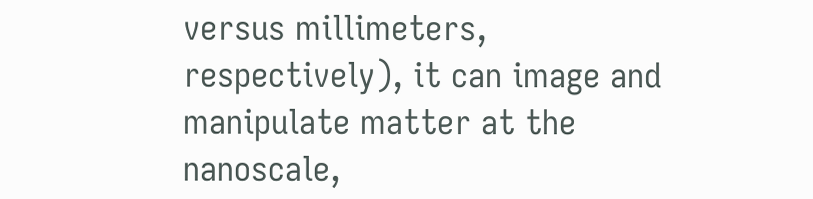versus millimeters, respectively), it can image and manipulate matter at the nanoscale,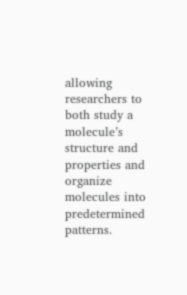allowing researchers to both study a molecule’s structure and properties and organize molecules into predetermined patterns.